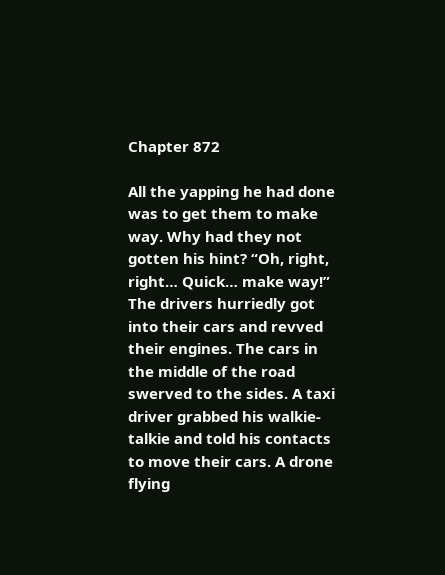Chapter 872

All the yapping he had done was to get them to make way. Why had they not gotten his hint? “Oh, right, right… Quick… make way!” The drivers hurriedly got into their cars and revved their engines. The cars in the middle of the road swerved to the sides. A taxi driver grabbed his walkie-talkie and told his contacts to move their cars. A drone flying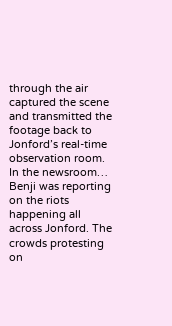through the air captured the scene and transmitted the footage back to Jonford’s real-time observation room. In the newsroom… Benji was reporting on the riots happening all across Jonford. The crowds protesting on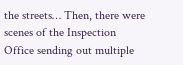the streets… Then, there were scenes of the Inspection Office sending out multiple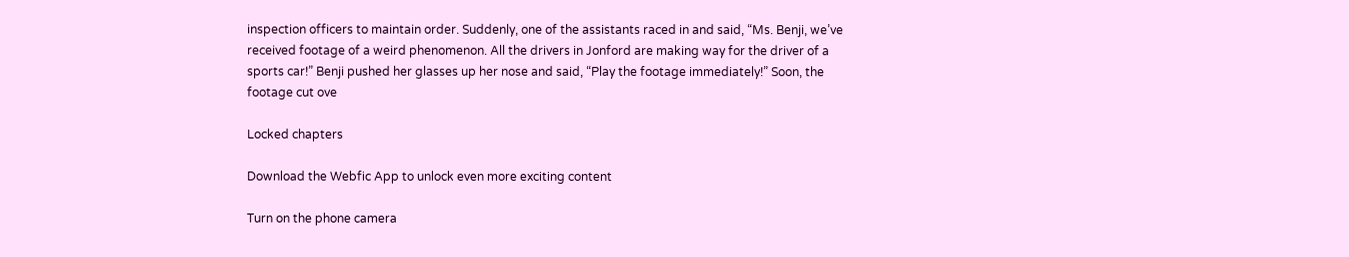inspection officers to maintain order. Suddenly, one of the assistants raced in and said, “Ms. Benji, we’ve received footage of a weird phenomenon. All the drivers in Jonford are making way for the driver of a sports car!” Benji pushed her glasses up her nose and said, “Play the footage immediately!” Soon, the footage cut ove

Locked chapters

Download the Webfic App to unlock even more exciting content

Turn on the phone camera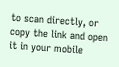to scan directly, or copy the link and open it in your mobile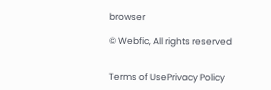browser

© Webfic, All rights reserved


Terms of UsePrivacy Policy